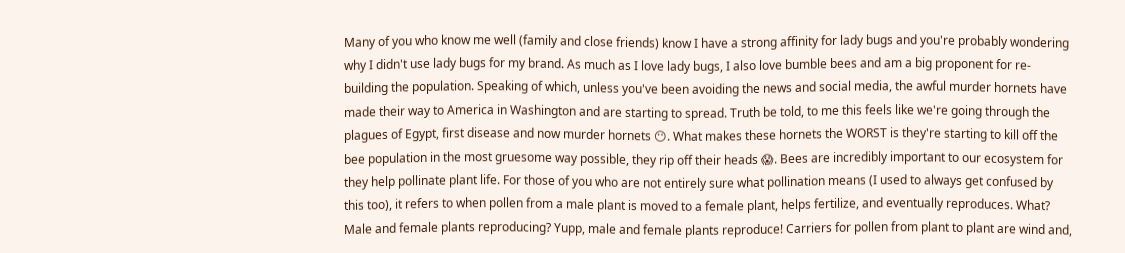Many of you who know me well (family and close friends) know I have a strong affinity for lady bugs and you're probably wondering why I didn't use lady bugs for my brand. As much as I love lady bugs, I also love bumble bees and am a big proponent for re-building the population. Speaking of which, unless you've been avoiding the news and social media, the awful murder hornets have made their way to America in Washington and are starting to spread. Truth be told, to me this feels like we're going through the plagues of Egypt, first disease and now murder hornets 😶. What makes these hornets the WORST is they're starting to kill off the bee population in the most gruesome way possible, they rip off their heads 😱. Bees are incredibly important to our ecosystem for they help pollinate plant life. For those of you who are not entirely sure what pollination means (I used to always get confused by this too), it refers to when pollen from a male plant is moved to a female plant, helps fertilize, and eventually reproduces. What? Male and female plants reproducing? Yupp, male and female plants reproduce! Carriers for pollen from plant to plant are wind and,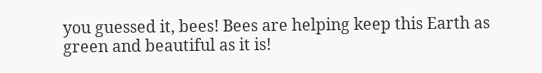you guessed it, bees! Bees are helping keep this Earth as green and beautiful as it is!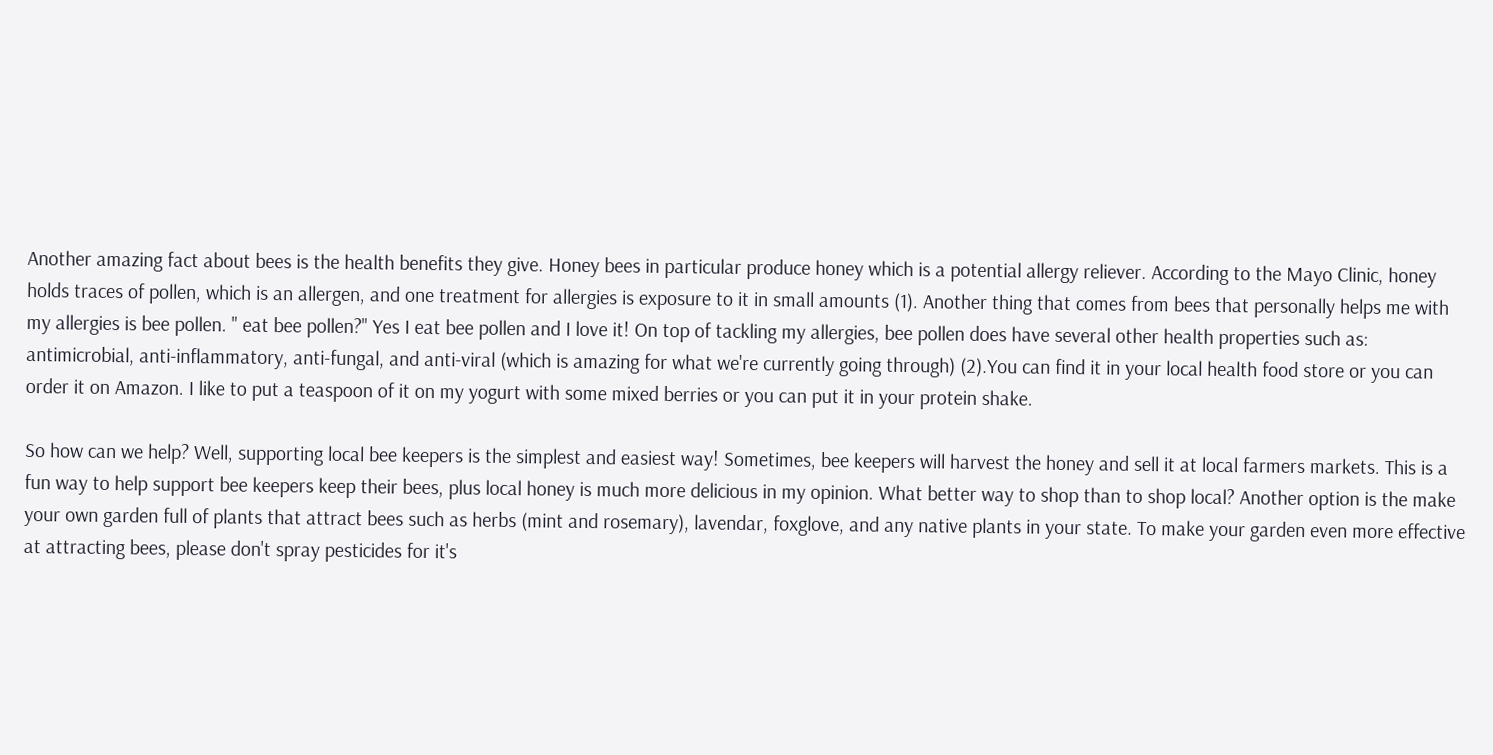Another amazing fact about bees is the health benefits they give. Honey bees in particular produce honey which is a potential allergy reliever. According to the Mayo Clinic, honey holds traces of pollen, which is an allergen, and one treatment for allergies is exposure to it in small amounts (1). Another thing that comes from bees that personally helps me with my allergies is bee pollen. " eat bee pollen?" Yes I eat bee pollen and I love it! On top of tackling my allergies, bee pollen does have several other health properties such as: antimicrobial, anti-inflammatory, anti-fungal, and anti-viral (which is amazing for what we're currently going through) (2).You can find it in your local health food store or you can order it on Amazon. I like to put a teaspoon of it on my yogurt with some mixed berries or you can put it in your protein shake.

So how can we help? Well, supporting local bee keepers is the simplest and easiest way! Sometimes, bee keepers will harvest the honey and sell it at local farmers markets. This is a fun way to help support bee keepers keep their bees, plus local honey is much more delicious in my opinion. What better way to shop than to shop local? Another option is the make your own garden full of plants that attract bees such as herbs (mint and rosemary), lavendar, foxglove, and any native plants in your state. To make your garden even more effective at attracting bees, please don't spray pesticides for it's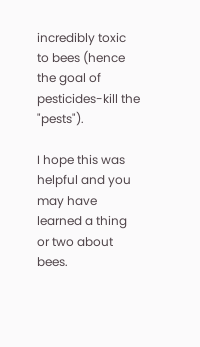incredibly toxic to bees (hence the goal of pesticides-kill the "pests").

I hope this was helpful and you may have learned a thing or two about bees.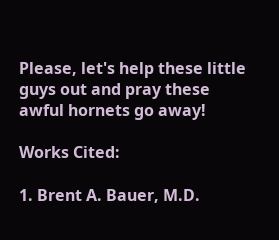Please, let's help these little guys out and pray these awful hornets go away!

Works Cited:

1. Brent A. Bauer, M.D.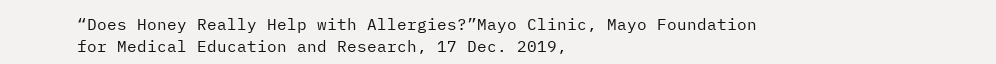“Does Honey Really Help with Allergies?”Mayo Clinic, Mayo Foundation for Medical Education and Research, 17 Dec. 2019,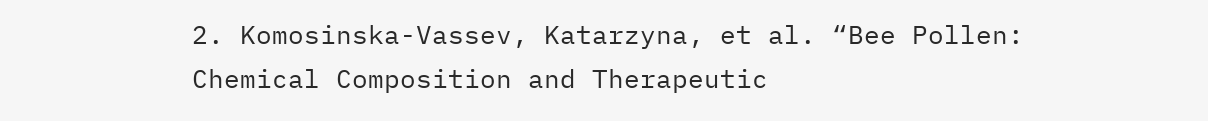2. Komosinska-Vassev, Katarzyna, et al. “Bee Pollen: Chemical Composition and Therapeutic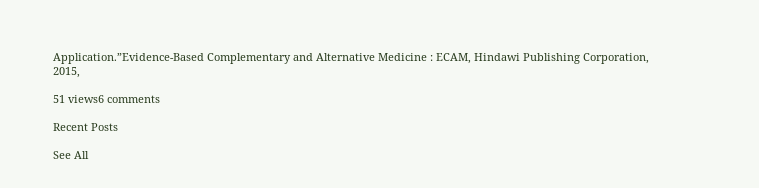Application.”Evidence-Based Complementary and Alternative Medicine : ECAM, Hindawi Publishing Corporation, 2015,

51 views6 comments

Recent Posts

See All